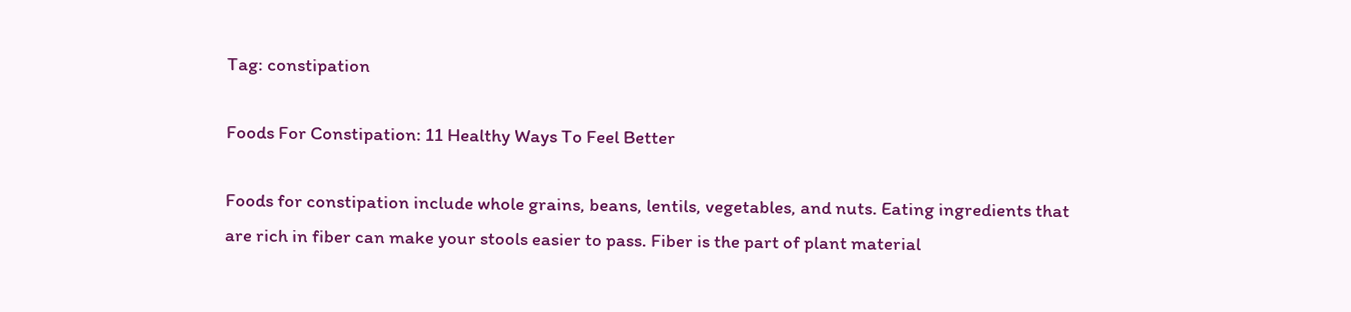Tag: constipation

Foods For Constipation: 11 Healthy Ways To Feel Better

Foods for constipation include whole grains, beans, lentils, vegetables, and nuts. Eating ingredients that are rich in fiber can make your stools easier to pass. Fiber is the part of plant material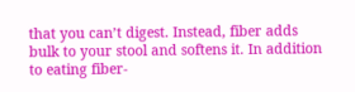that you can’t digest. Instead, fiber adds bulk to your stool and softens it. In addition to eating fiber-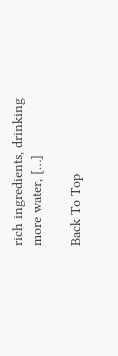rich ingredients, drinking more water, […]

Back To Top